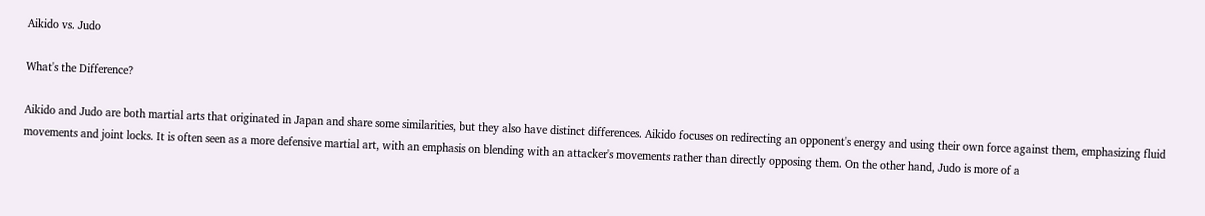Aikido vs. Judo

What's the Difference?

Aikido and Judo are both martial arts that originated in Japan and share some similarities, but they also have distinct differences. Aikido focuses on redirecting an opponent's energy and using their own force against them, emphasizing fluid movements and joint locks. It is often seen as a more defensive martial art, with an emphasis on blending with an attacker's movements rather than directly opposing them. On the other hand, Judo is more of a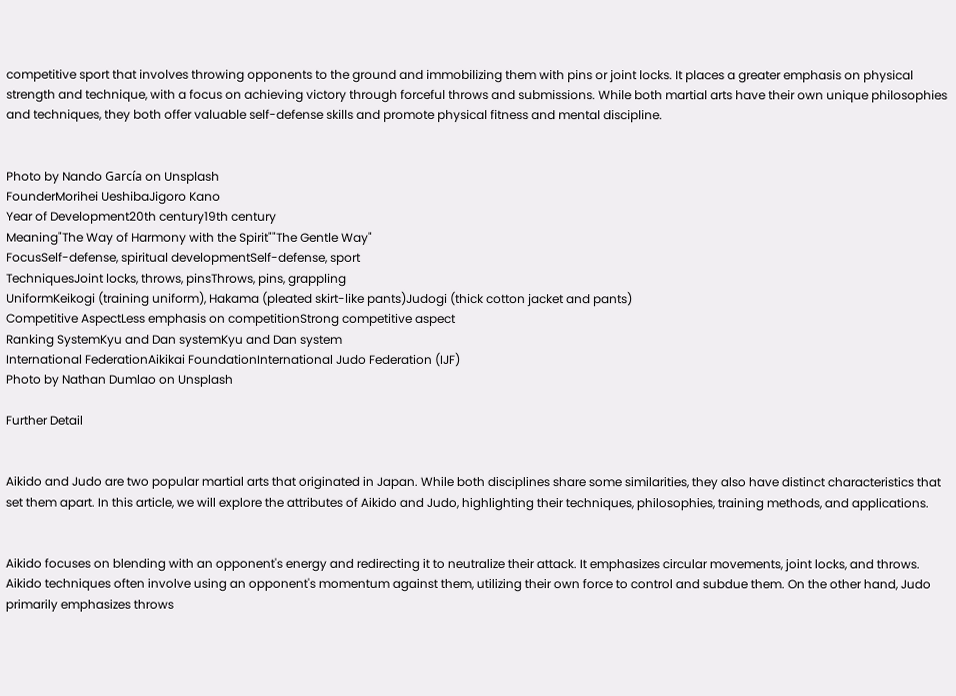competitive sport that involves throwing opponents to the ground and immobilizing them with pins or joint locks. It places a greater emphasis on physical strength and technique, with a focus on achieving victory through forceful throws and submissions. While both martial arts have their own unique philosophies and techniques, they both offer valuable self-defense skills and promote physical fitness and mental discipline.


Photo by Nando García on Unsplash
FounderMorihei UeshibaJigoro Kano
Year of Development20th century19th century
Meaning"The Way of Harmony with the Spirit""The Gentle Way"
FocusSelf-defense, spiritual developmentSelf-defense, sport
TechniquesJoint locks, throws, pinsThrows, pins, grappling
UniformKeikogi (training uniform), Hakama (pleated skirt-like pants)Judogi (thick cotton jacket and pants)
Competitive AspectLess emphasis on competitionStrong competitive aspect
Ranking SystemKyu and Dan systemKyu and Dan system
International FederationAikikai FoundationInternational Judo Federation (IJF)
Photo by Nathan Dumlao on Unsplash

Further Detail


Aikido and Judo are two popular martial arts that originated in Japan. While both disciplines share some similarities, they also have distinct characteristics that set them apart. In this article, we will explore the attributes of Aikido and Judo, highlighting their techniques, philosophies, training methods, and applications.


Aikido focuses on blending with an opponent's energy and redirecting it to neutralize their attack. It emphasizes circular movements, joint locks, and throws. Aikido techniques often involve using an opponent's momentum against them, utilizing their own force to control and subdue them. On the other hand, Judo primarily emphasizes throws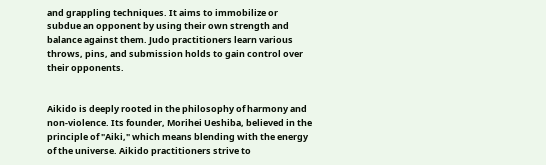and grappling techniques. It aims to immobilize or subdue an opponent by using their own strength and balance against them. Judo practitioners learn various throws, pins, and submission holds to gain control over their opponents.


Aikido is deeply rooted in the philosophy of harmony and non-violence. Its founder, Morihei Ueshiba, believed in the principle of "Aiki," which means blending with the energy of the universe. Aikido practitioners strive to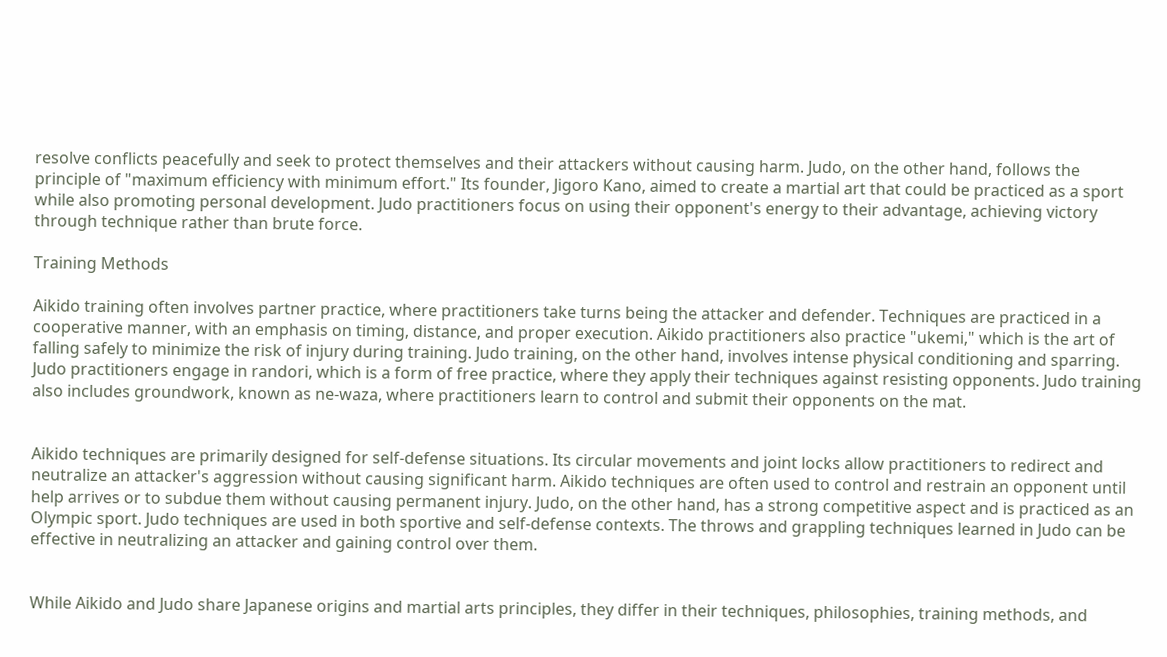resolve conflicts peacefully and seek to protect themselves and their attackers without causing harm. Judo, on the other hand, follows the principle of "maximum efficiency with minimum effort." Its founder, Jigoro Kano, aimed to create a martial art that could be practiced as a sport while also promoting personal development. Judo practitioners focus on using their opponent's energy to their advantage, achieving victory through technique rather than brute force.

Training Methods

Aikido training often involves partner practice, where practitioners take turns being the attacker and defender. Techniques are practiced in a cooperative manner, with an emphasis on timing, distance, and proper execution. Aikido practitioners also practice "ukemi," which is the art of falling safely to minimize the risk of injury during training. Judo training, on the other hand, involves intense physical conditioning and sparring. Judo practitioners engage in randori, which is a form of free practice, where they apply their techniques against resisting opponents. Judo training also includes groundwork, known as ne-waza, where practitioners learn to control and submit their opponents on the mat.


Aikido techniques are primarily designed for self-defense situations. Its circular movements and joint locks allow practitioners to redirect and neutralize an attacker's aggression without causing significant harm. Aikido techniques are often used to control and restrain an opponent until help arrives or to subdue them without causing permanent injury. Judo, on the other hand, has a strong competitive aspect and is practiced as an Olympic sport. Judo techniques are used in both sportive and self-defense contexts. The throws and grappling techniques learned in Judo can be effective in neutralizing an attacker and gaining control over them.


While Aikido and Judo share Japanese origins and martial arts principles, they differ in their techniques, philosophies, training methods, and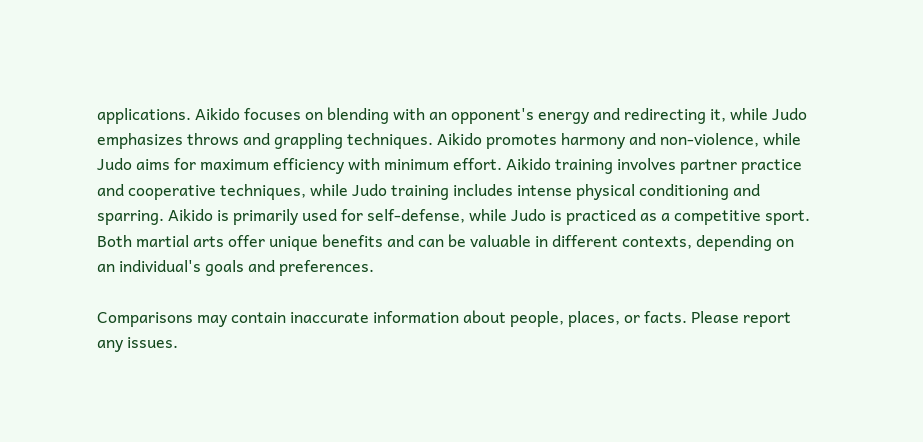applications. Aikido focuses on blending with an opponent's energy and redirecting it, while Judo emphasizes throws and grappling techniques. Aikido promotes harmony and non-violence, while Judo aims for maximum efficiency with minimum effort. Aikido training involves partner practice and cooperative techniques, while Judo training includes intense physical conditioning and sparring. Aikido is primarily used for self-defense, while Judo is practiced as a competitive sport. Both martial arts offer unique benefits and can be valuable in different contexts, depending on an individual's goals and preferences.

Comparisons may contain inaccurate information about people, places, or facts. Please report any issues.